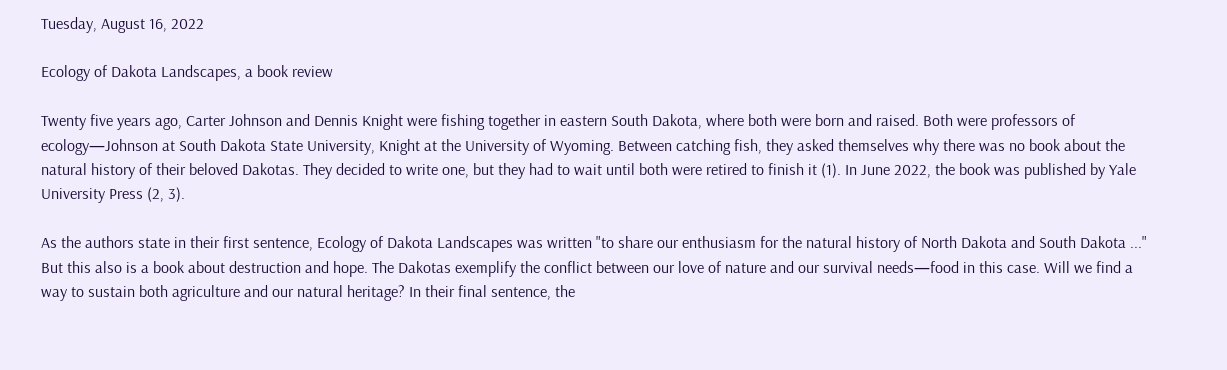Tuesday, August 16, 2022

Ecology of Dakota Landscapes, a book review

Twenty five years ago, Carter Johnson and Dennis Knight were fishing together in eastern South Dakota, where both were born and raised. Both were professors of ecology—Johnson at South Dakota State University, Knight at the University of Wyoming. Between catching fish, they asked themselves why there was no book about the natural history of their beloved Dakotas. They decided to write one, but they had to wait until both were retired to finish it (1). In June 2022, the book was published by Yale University Press (2, 3).

As the authors state in their first sentence, Ecology of Dakota Landscapes was written "to share our enthusiasm for the natural history of North Dakota and South Dakota ..." But this also is a book about destruction and hope. The Dakotas exemplify the conflict between our love of nature and our survival needs—food in this case. Will we find a way to sustain both agriculture and our natural heritage? In their final sentence, the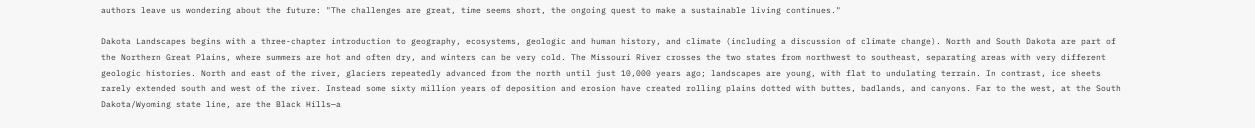authors leave us wondering about the future: "The challenges are great, time seems short, the ongoing quest to make a sustainable living continues."

Dakota Landscapes begins with a three-chapter introduction to geography, ecosystems, geologic and human history, and climate (including a discussion of climate change). North and South Dakota are part of the Northern Great Plains, where summers are hot and often dry, and winters can be very cold. The Missouri River crosses the two states from northwest to southeast, separating areas with very different geologic histories. North and east of the river, glaciers repeatedly advanced from the north until just 10,000 years ago; landscapes are young, with flat to undulating terrain. In contrast, ice sheets rarely extended south and west of the river. Instead some sixty million years of deposition and erosion have created rolling plains dotted with buttes, badlands, and canyons. Far to the west, at the South Dakota/Wyoming state line, are the Black Hills—a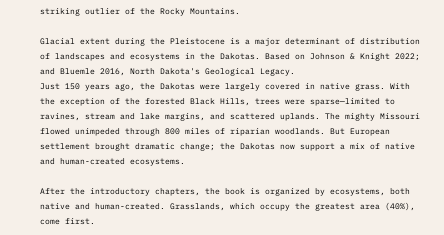striking outlier of the Rocky Mountains.

Glacial extent during the Pleistocene is a major determinant of distribution of landscapes and ecosystems in the Dakotas. Based on Johnson & Knight 2022; and Bluemle 2016, North Dakota's Geological Legacy.
Just 150 years ago, the Dakotas were largely covered in native grass. With the exception of the forested Black Hills, trees were sparse—limited to ravines, stream and lake margins, and scattered uplands. The mighty Missouri flowed unimpeded through 800 miles of riparian woodlands. But European settlement brought dramatic change; the Dakotas now support a mix of native and human-created ecosystems.

After the introductory chapters, the book is organized by ecosystems, both native and human-created. Grasslands, which occupy the greatest area (40%), come first.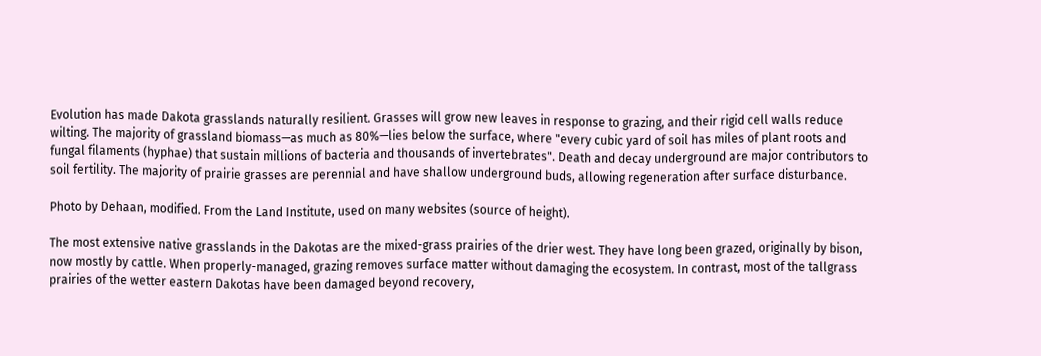Evolution has made Dakota grasslands naturally resilient. Grasses will grow new leaves in response to grazing, and their rigid cell walls reduce wilting. The majority of grassland biomass—as much as 80%—lies below the surface, where "every cubic yard of soil has miles of plant roots and fungal filaments (hyphae) that sustain millions of bacteria and thousands of invertebrates". Death and decay underground are major contributors to soil fertility. The majority of prairie grasses are perennial and have shallow underground buds, allowing regeneration after surface disturbance.

Photo by Dehaan, modified. From the Land Institute, used on many websites (source of height).

The most extensive native grasslands in the Dakotas are the mixed-grass prairies of the drier west. They have long been grazed, originally by bison, now mostly by cattle. When properly-managed, grazing removes surface matter without damaging the ecosystem. In contrast, most of the tallgrass prairies of the wetter eastern Dakotas have been damaged beyond recovery,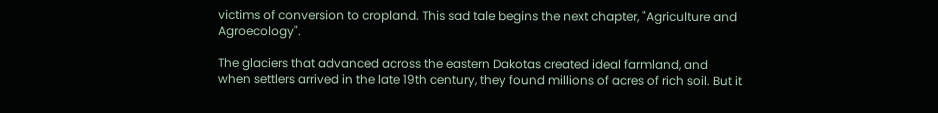victims of conversion to cropland. This sad tale begins the next chapter, "Agriculture and Agroecology".

The glaciers that advanced across the eastern Dakotas created ideal farmland, and when settlers arrived in the late 19th century, they found millions of acres of rich soil. But it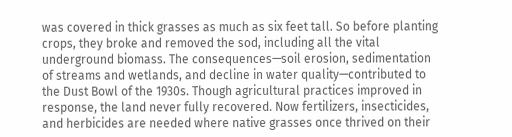was covered in thick grasses as much as six feet tall. So before planting crops, they broke and removed the sod, including all the vital underground biomass. The consequences—soil erosion, sedimentation of streams and wetlands, and decline in water quality—contributed to the Dust Bowl of the 1930s. Though agricultural practices improved in response, the land never fully recovered. Now fertilizers, insecticides, and herbicides are needed where native grasses once thrived on their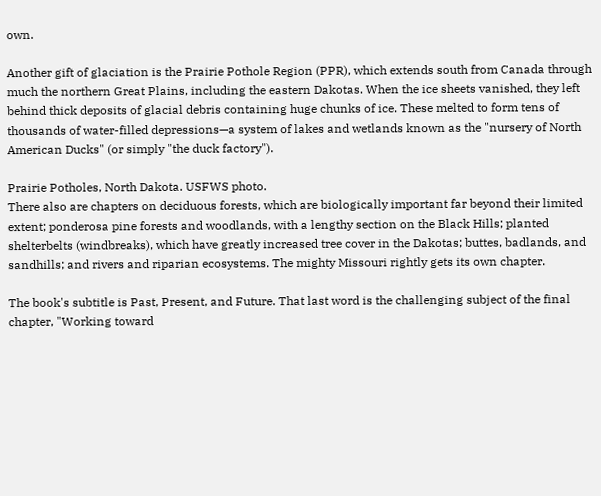own.

Another gift of glaciation is the Prairie Pothole Region (PPR), which extends south from Canada through much the northern Great Plains, including the eastern Dakotas. When the ice sheets vanished, they left behind thick deposits of glacial debris containing huge chunks of ice. These melted to form tens of thousands of water-filled depressions—a system of lakes and wetlands known as the "nursery of North American Ducks" (or simply "the duck factory").

Prairie Potholes, North Dakota. USFWS photo.
There also are chapters on deciduous forests, which are biologically important far beyond their limited extent; ponderosa pine forests and woodlands, with a lengthy section on the Black Hills; planted shelterbelts (windbreaks), which have greatly increased tree cover in the Dakotas; buttes, badlands, and sandhills; and rivers and riparian ecosystems. The mighty Missouri rightly gets its own chapter.

The book's subtitle is Past, Present, and Future. That last word is the challenging subject of the final chapter, "Working toward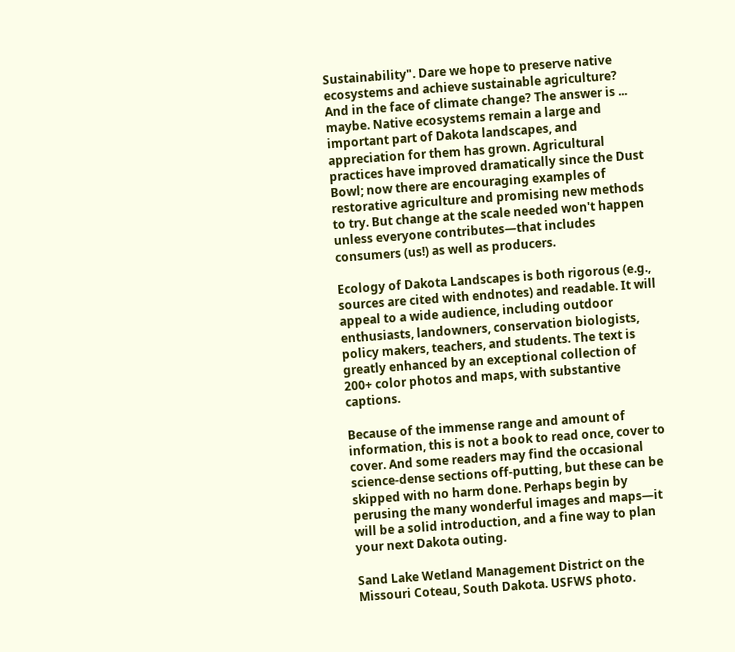Sustainability". Dare we hope to preserve native ecosystems and achieve sustainable agriculture? And in the face of climate change? The answer is ... maybe. Native ecosystems remain a large and important part of Dakota landscapes, and appreciation for them has grown. Agricultural practices have improved dramatically since the Dust Bowl; now there are encouraging examples of restorative agriculture and promising new methods to try. But change at the scale needed won't happen unless everyone contributes—that includes consumers (us!) as well as producers.

Ecology of Dakota Landscapes is both rigorous (e.g., sources are cited with endnotes) and readable. It will appeal to a wide audience, including outdoor enthusiasts, landowners, conservation biologists, policy makers, teachers, and students. The text is greatly enhanced by an exceptional collection of 200+ color photos and maps, with substantive captions.

Because of the immense range and amount of information, this is not a book to read once, cover to cover. And some readers may find the occasional science-dense sections off-putting, but these can be skipped with no harm done. Perhaps begin by perusing the many wonderful images and maps—it will be a solid introduction, and a fine way to plan your next Dakota outing.

Sand Lake Wetland Management District on the Missouri Coteau, South Dakota. USFWS photo.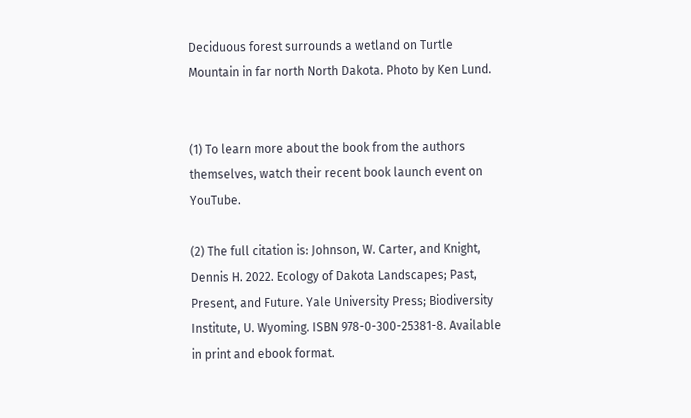Deciduous forest surrounds a wetland on Turtle Mountain in far north North Dakota. Photo by Ken Lund.


(1) To learn more about the book from the authors themselves, watch their recent book launch event on YouTube.

(2) The full citation is: Johnson, W. Carter, and Knight, Dennis H. 2022. Ecology of Dakota Landscapes; Past, Present, and Future. Yale University Press; Biodiversity Institute, U. Wyoming. ISBN 978-0-300-25381-8. Available in print and ebook format.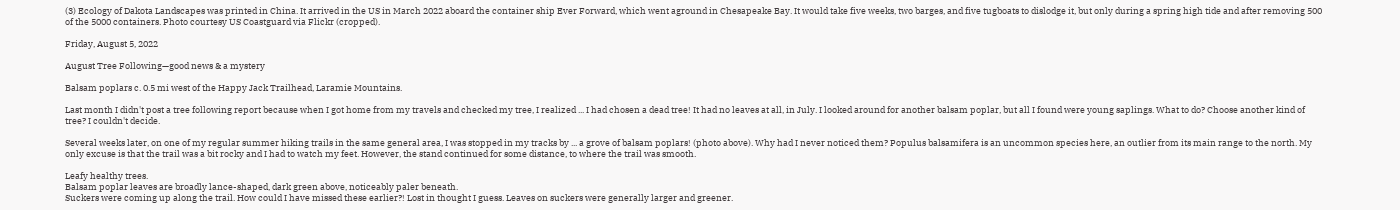(3) Ecology of Dakota Landscapes was printed in China. It arrived in the US in March 2022 aboard the container ship Ever Forward, which went aground in Chesapeake Bay. It would take five weeks, two barges, and five tugboats to dislodge it, but only during a spring high tide and after removing 500 of the 5000 containers. Photo courtesy US Coastguard via Flickr (cropped).

Friday, August 5, 2022

August Tree Following—good news & a mystery

Balsam poplars c. 0.5 mi west of the Happy Jack Trailhead, Laramie Mountains.

Last month I didn't post a tree following report because when I got home from my travels and checked my tree, I realized ... I had chosen a dead tree! It had no leaves at all, in July. I looked around for another balsam poplar, but all I found were young saplings. What to do? Choose another kind of tree? I couldn't decide.

Several weeks later, on one of my regular summer hiking trails in the same general area, I was stopped in my tracks by ... a grove of balsam poplars! (photo above). Why had I never noticed them? Populus balsamifera is an uncommon species here, an outlier from its main range to the north. My only excuse is that the trail was a bit rocky and I had to watch my feet. However, the stand continued for some distance, to where the trail was smooth.

Leafy healthy trees.
Balsam poplar leaves are broadly lance-shaped, dark green above, noticeably paler beneath.
Suckers were coming up along the trail. How could I have missed these earlier?! Lost in thought I guess. Leaves on suckers were generally larger and greener.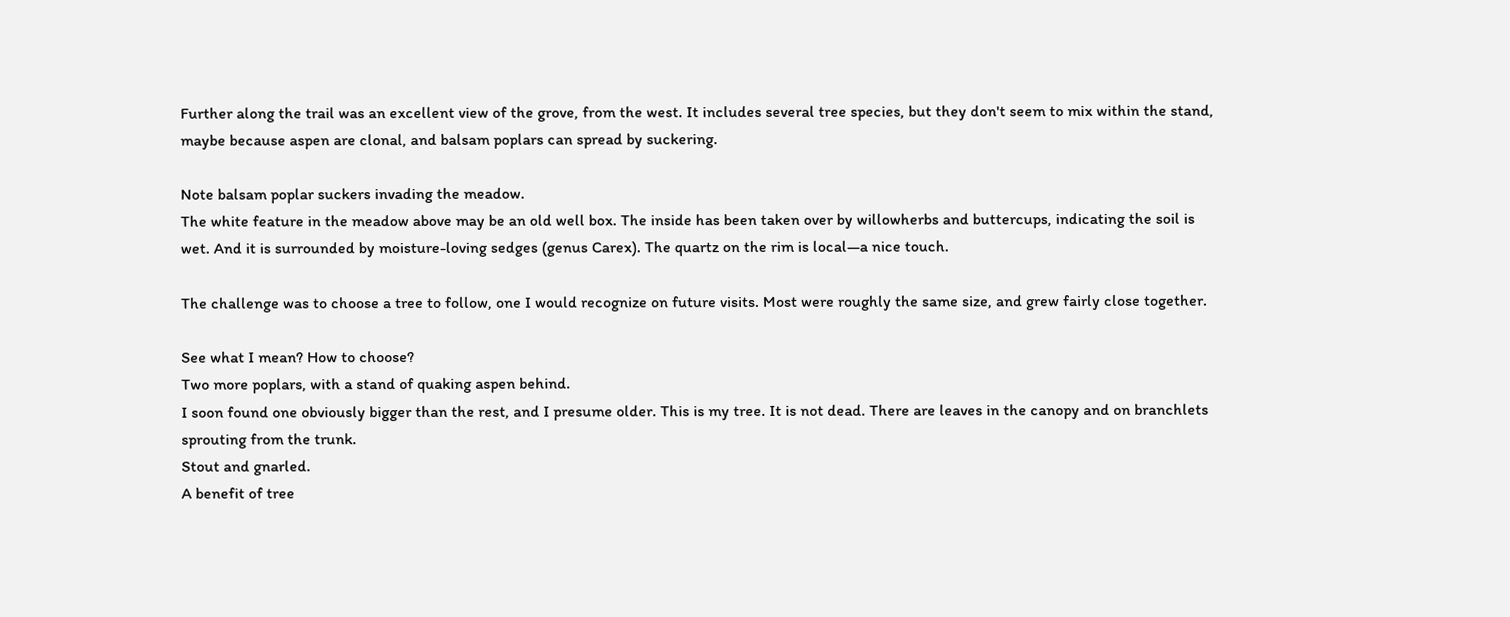Further along the trail was an excellent view of the grove, from the west. It includes several tree species, but they don't seem to mix within the stand, maybe because aspen are clonal, and balsam poplars can spread by suckering.

Note balsam poplar suckers invading the meadow.
The white feature in the meadow above may be an old well box. The inside has been taken over by willowherbs and buttercups, indicating the soil is wet. And it is surrounded by moisture-loving sedges (genus Carex). The quartz on the rim is local—a nice touch.

The challenge was to choose a tree to follow, one I would recognize on future visits. Most were roughly the same size, and grew fairly close together.

See what I mean? How to choose?
Two more poplars, with a stand of quaking aspen behind.
I soon found one obviously bigger than the rest, and I presume older. This is my tree. It is not dead. There are leaves in the canopy and on branchlets sprouting from the trunk.
Stout and gnarled.
A benefit of tree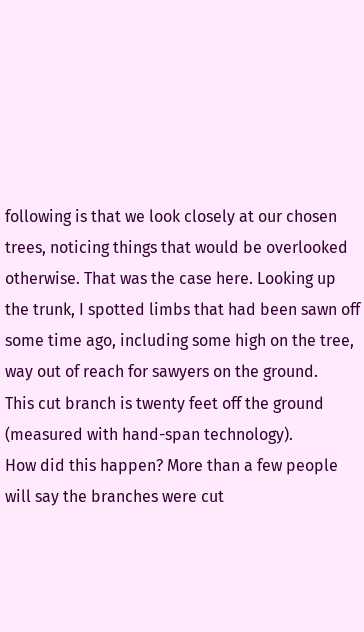following is that we look closely at our chosen trees, noticing things that would be overlooked otherwise. That was the case here. Looking up the trunk, I spotted limbs that had been sawn off some time ago, including some high on the tree, way out of reach for sawyers on the ground.
This cut branch is twenty feet off the ground (measured with hand-span technology).
How did this happen? More than a few people will say the branches were cut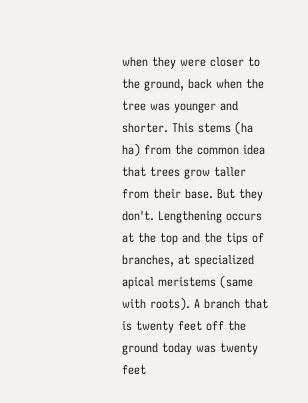when they were closer to the ground, back when the tree was younger and shorter. This stems (ha ha) from the common idea that trees grow taller from their base. But they don't. Lengthening occurs at the top and the tips of branches, at specialized apical meristems (same with roots). A branch that is twenty feet off the ground today was twenty feet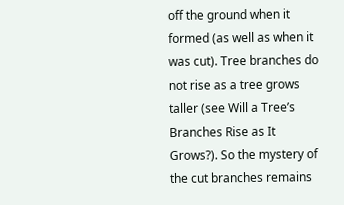off the ground when it formed (as well as when it was cut). Tree branches do not rise as a tree grows taller (see Will a Tree’s Branches Rise as It Grows?). So the mystery of the cut branches remains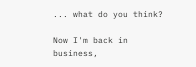... what do you think?

Now I'm back in business,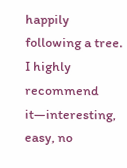happily following a tree. I highly recommend it—interesting, easy, no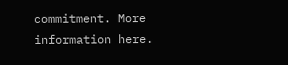commitment. More information here.